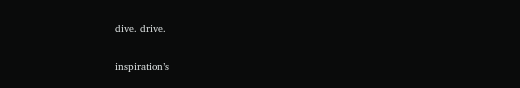dive. drive.

inspiration’s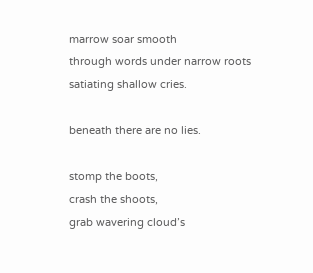marrow soar smooth
through words under narrow roots
satiating shallow cries.

beneath there are no lies.

stomp the boots,
crash the shoots,
grab wavering cloud’s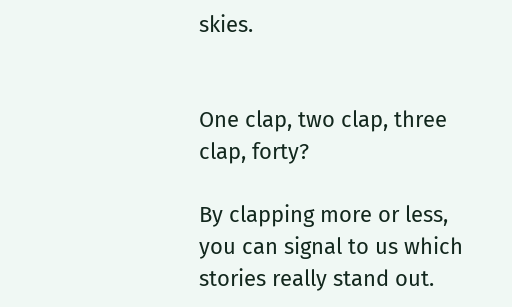skies.


One clap, two clap, three clap, forty?

By clapping more or less, you can signal to us which stories really stand out.